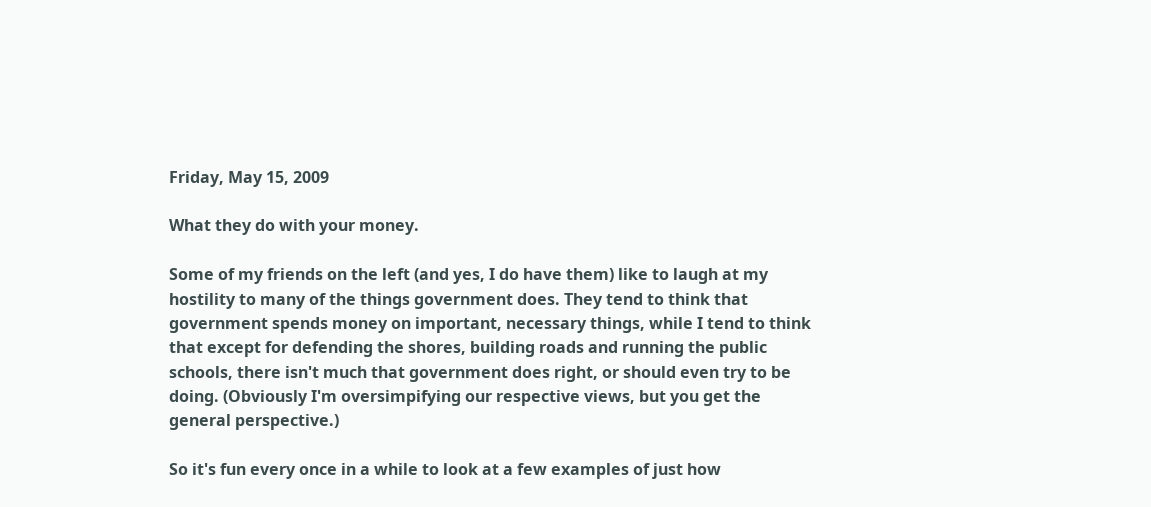Friday, May 15, 2009

What they do with your money.

Some of my friends on the left (and yes, I do have them) like to laugh at my hostility to many of the things government does. They tend to think that government spends money on important, necessary things, while I tend to think that except for defending the shores, building roads and running the public schools, there isn't much that government does right, or should even try to be doing. (Obviously I'm oversimpifying our respective views, but you get the general perspective.)

So it's fun every once in a while to look at a few examples of just how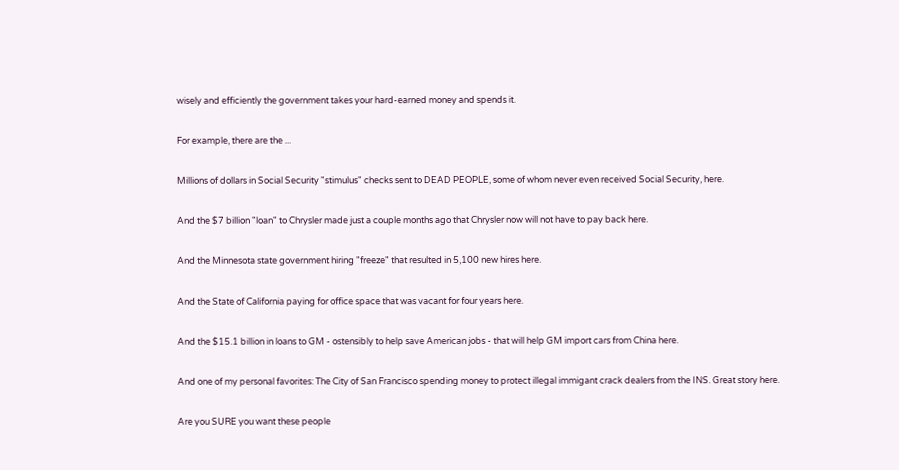wisely and efficiently the government takes your hard-earned money and spends it.

For example, there are the ...

Millions of dollars in Social Security "stimulus" checks sent to DEAD PEOPLE, some of whom never even received Social Security, here.

And the $7 billion "loan" to Chrysler made just a couple months ago that Chrysler now will not have to pay back here.

And the Minnesota state government hiring "freeze" that resulted in 5,100 new hires here.

And the State of California paying for office space that was vacant for four years here.

And the $15.1 billion in loans to GM - ostensibly to help save American jobs - that will help GM import cars from China here.

And one of my personal favorites: The City of San Francisco spending money to protect illegal immigant crack dealers from the INS. Great story here.

Are you SURE you want these people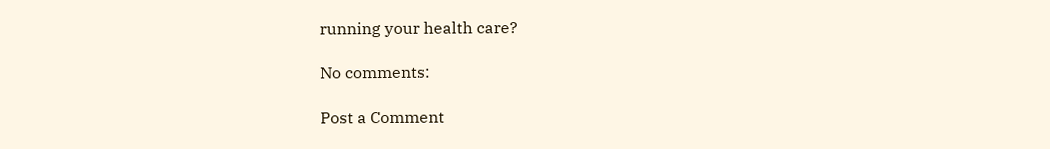running your health care?

No comments:

Post a Comment